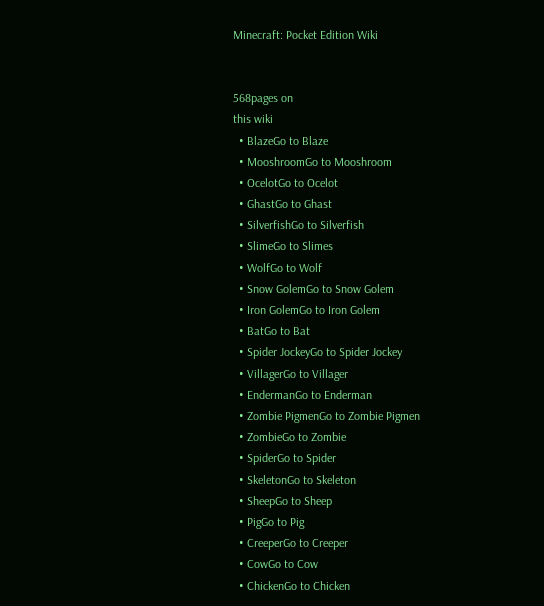Minecraft: Pocket Edition Wiki


568pages on
this wiki
  • BlazeGo to Blaze
  • MooshroomGo to Mooshroom
  • OcelotGo to Ocelot
  • GhastGo to Ghast
  • SilverfishGo to Silverfish
  • SlimeGo to Slimes
  • WolfGo to Wolf
  • Snow GolemGo to Snow Golem
  • Iron GolemGo to Iron Golem
  • BatGo to Bat
  • Spider JockeyGo to Spider Jockey
  • VillagerGo to Villager
  • EndermanGo to Enderman
  • Zombie PigmenGo to Zombie Pigmen
  • ZombieGo to Zombie
  • SpiderGo to Spider
  • SkeletonGo to Skeleton
  • SheepGo to Sheep
  • PigGo to Pig
  • CreeperGo to Creeper
  • CowGo to Cow
  • ChickenGo to Chicken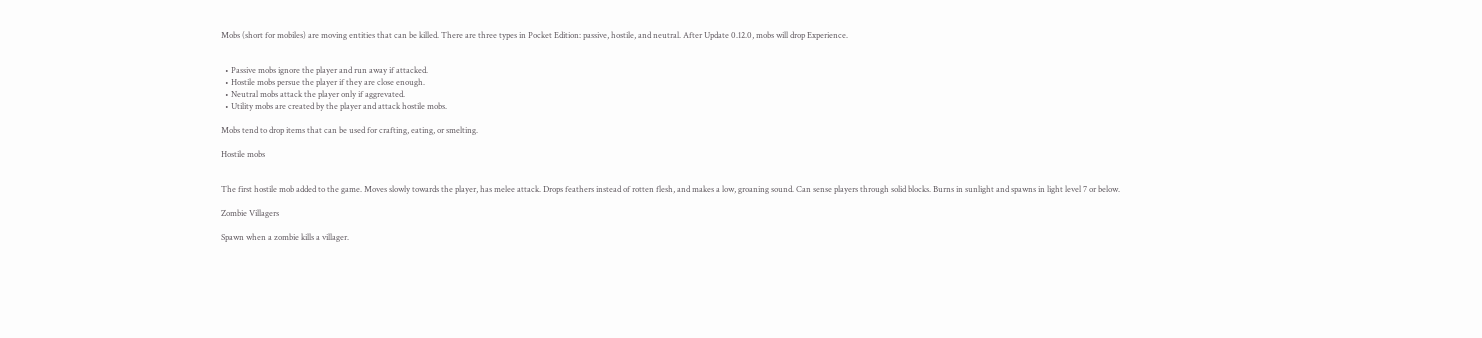Mobs (short for mobiles) are moving entities that can be killed. There are three types in Pocket Edition: passive, hostile, and neutral. After Update 0.12.0, mobs will drop Experience.


  • Passive mobs ignore the player and run away if attacked.
  • Hostile mobs persue the player if they are close enough.
  • Neutral mobs attack the player only if aggrevated.
  • Utility mobs are created by the player and attack hostile mobs.

Mobs tend to drop items that can be used for crafting, eating, or smelting.

Hostile mobs


The first hostile mob added to the game. Moves slowly towards the player, has melee attack. Drops feathers instead of rotten flesh, and makes a low, groaning sound. Can sense players through solid blocks. Burns in sunlight and spawns in light level 7 or below.

Zombie Villagers

Spawn when a zombie kills a villager.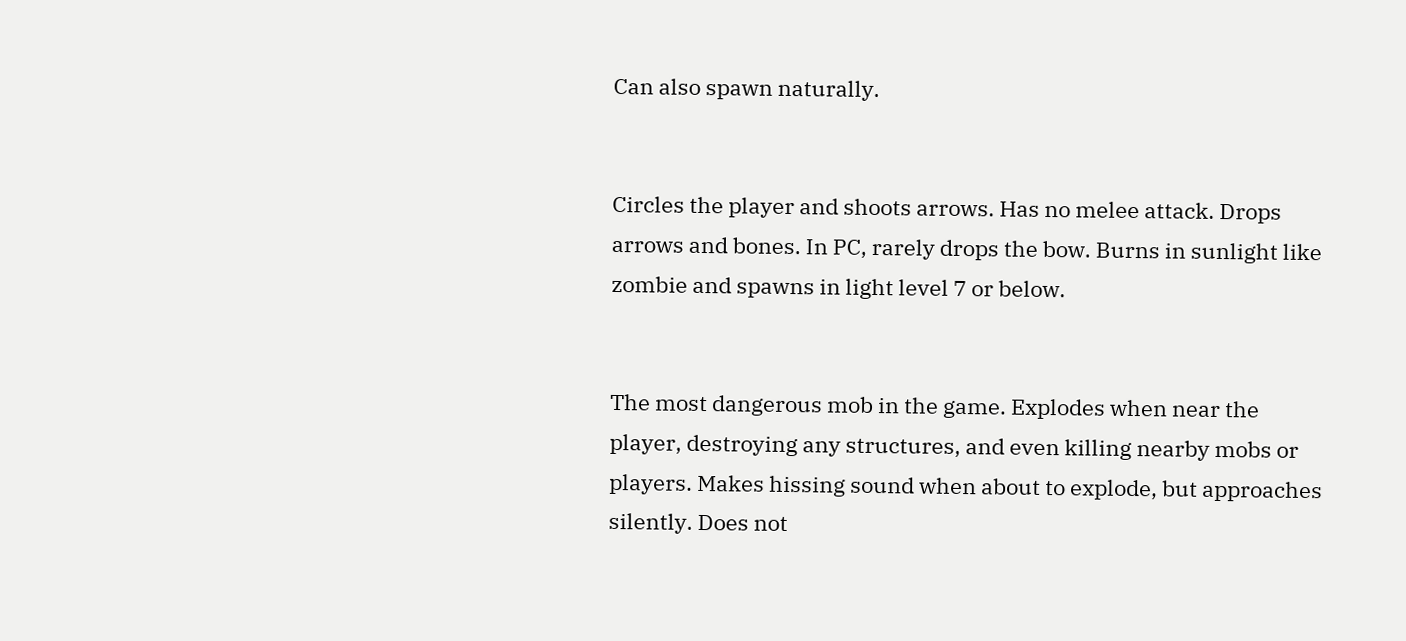Can also spawn naturally.


Circles the player and shoots arrows. Has no melee attack. Drops arrows and bones. In PC, rarely drops the bow. Burns in sunlight like zombie and spawns in light level 7 or below.


The most dangerous mob in the game. Explodes when near the player, destroying any structures, and even killing nearby mobs or players. Makes hissing sound when about to explode, but approaches silently. Does not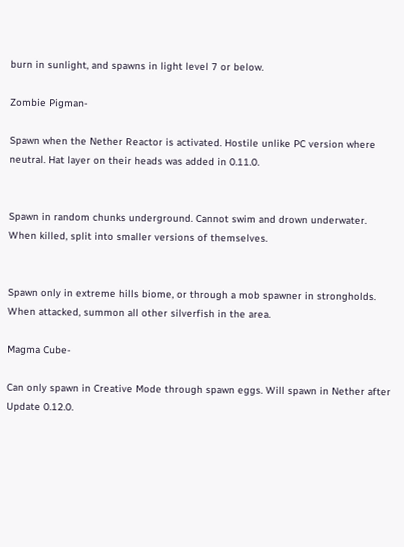burn in sunlight, and spawns in light level 7 or below.

Zombie Pigman-

Spawn when the Nether Reactor is activated. Hostile unlike PC version where neutral. Hat layer on their heads was added in 0.11.0.


Spawn in random chunks underground. Cannot swim and drown underwater. When killed, split into smaller versions of themselves.


Spawn only in extreme hills biome, or through a mob spawner in strongholds. When attacked, summon all other silverfish in the area.

Magma Cube-

Can only spawn in Creative Mode through spawn eggs. Will spawn in Nether after Update 0.12.0.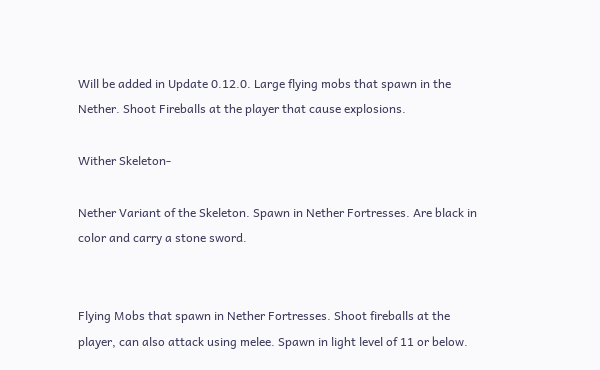Will be added in Update 0.12.0. Large flying mobs that spawn in the Nether. Shoot Fireballs at the player that cause explosions.

Wither Skeleton-

Nether Variant of the Skeleton. Spawn in Nether Fortresses. Are black in color and carry a stone sword.


Flying Mobs that spawn in Nether Fortresses. Shoot fireballs at the player, can also attack using melee. Spawn in light level of 11 or below.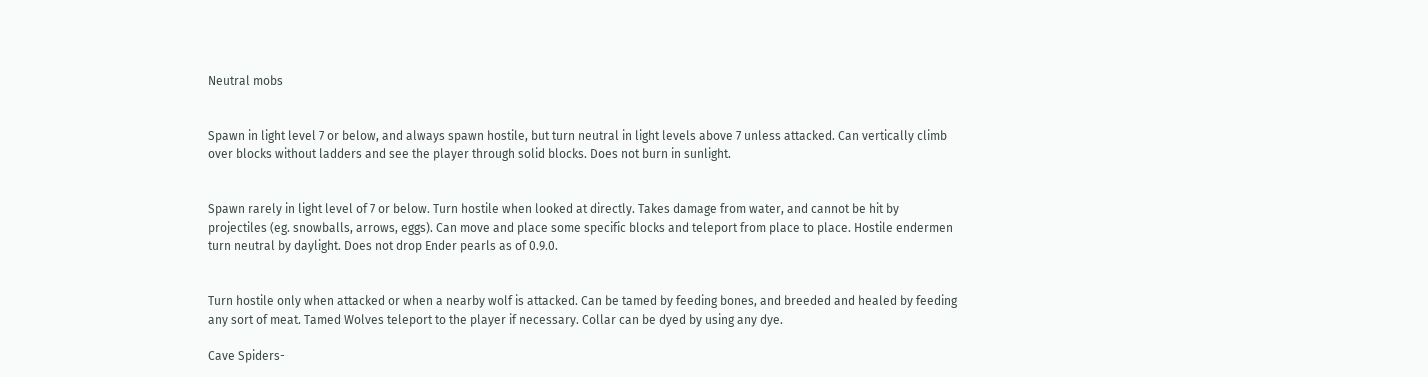Neutral mobs


Spawn in light level 7 or below, and always spawn hostile, but turn neutral in light levels above 7 unless attacked. Can vertically climb over blocks without ladders and see the player through solid blocks. Does not burn in sunlight.


Spawn rarely in light level of 7 or below. Turn hostile when looked at directly. Takes damage from water, and cannot be hit by projectiles (eg. snowballs, arrows, eggs). Can move and place some specific blocks and teleport from place to place. Hostile endermen turn neutral by daylight. Does not drop Ender pearls as of 0.9.0.


Turn hostile only when attacked or when a nearby wolf is attacked. Can be tamed by feeding bones, and breeded and healed by feeding any sort of meat. Tamed Wolves teleport to the player if necessary. Collar can be dyed by using any dye.

Cave Spiders-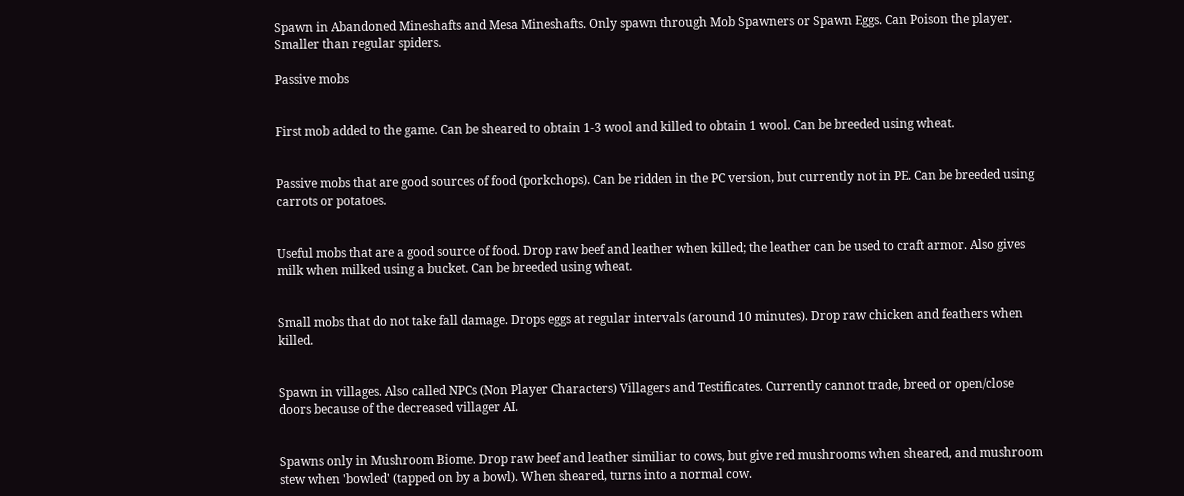Spawn in Abandoned Mineshafts and Mesa Mineshafts. Only spawn through Mob Spawners or Spawn Eggs. Can Poison the player. Smaller than regular spiders.

Passive mobs


First mob added to the game. Can be sheared to obtain 1-3 wool and killed to obtain 1 wool. Can be breeded using wheat.


Passive mobs that are good sources of food (porkchops). Can be ridden in the PC version, but currently not in PE. Can be breeded using carrots or potatoes.


Useful mobs that are a good source of food. Drop raw beef and leather when killed; the leather can be used to craft armor. Also gives milk when milked using a bucket. Can be breeded using wheat.


Small mobs that do not take fall damage. Drops eggs at regular intervals (around 10 minutes). Drop raw chicken and feathers when killed.


Spawn in villages. Also called NPCs (Non Player Characters) Villagers and Testificates. Currently cannot trade, breed or open/close doors because of the decreased villager AI.


Spawns only in Mushroom Biome. Drop raw beef and leather similiar to cows, but give red mushrooms when sheared, and mushroom stew when 'bowled' (tapped on by a bowl). When sheared, turns into a normal cow.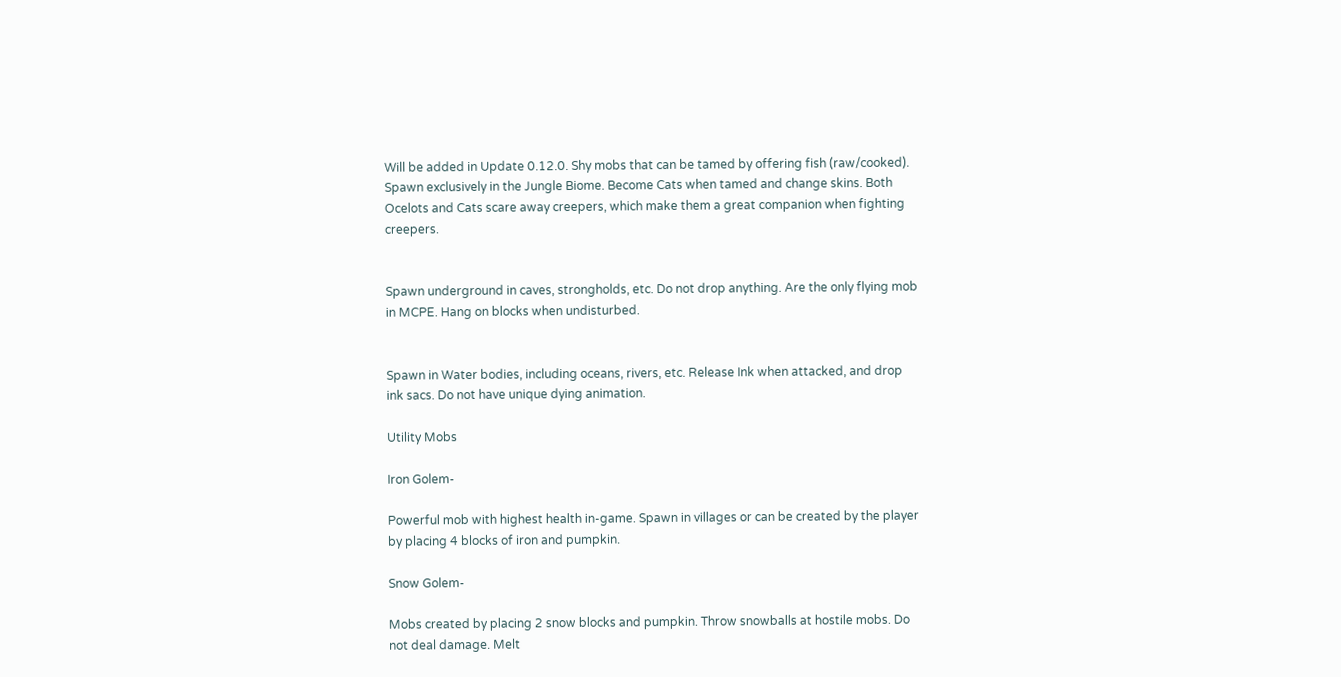Will be added in Update 0.12.0. Shy mobs that can be tamed by offering fish (raw/cooked). Spawn exclusively in the Jungle Biome. Become Cats when tamed and change skins. Both Ocelots and Cats scare away creepers, which make them a great companion when fighting creepers.


Spawn underground in caves, strongholds, etc. Do not drop anything. Are the only flying mob in MCPE. Hang on blocks when undisturbed.


Spawn in Water bodies, including oceans, rivers, etc. Release Ink when attacked, and drop ink sacs. Do not have unique dying animation.

Utility Mobs

Iron Golem-

Powerful mob with highest health in-game. Spawn in villages or can be created by the player by placing 4 blocks of iron and pumpkin.

Snow Golem-

Mobs created by placing 2 snow blocks and pumpkin. Throw snowballs at hostile mobs. Do not deal damage. Melt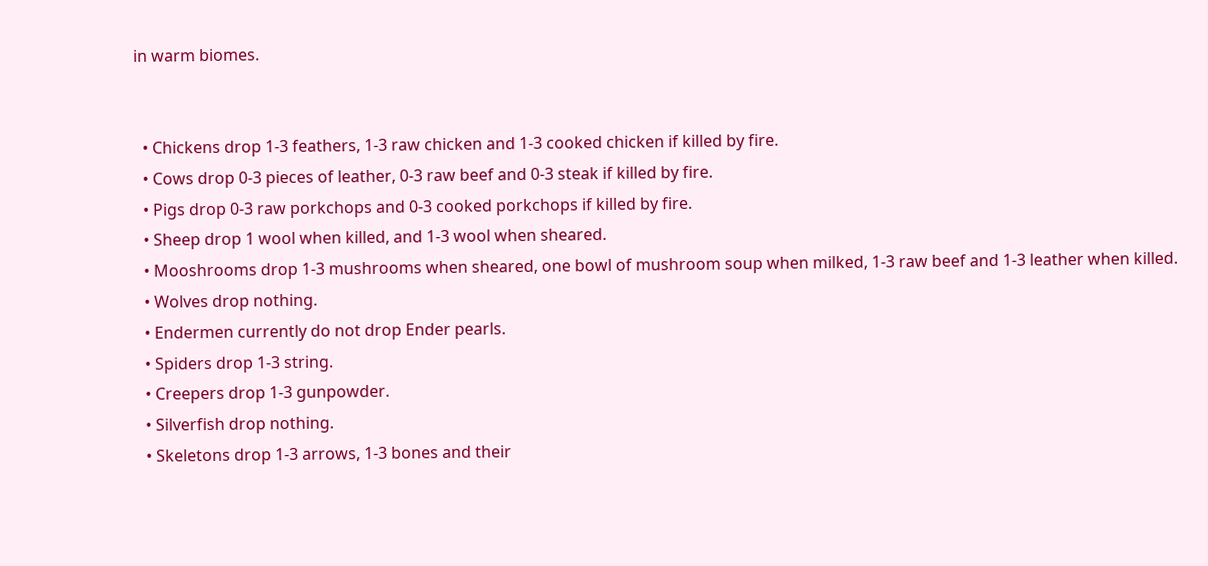in warm biomes.


  • Chickens drop 1-3 feathers, 1-3 raw chicken and 1-3 cooked chicken if killed by fire.
  • Cows drop 0-3 pieces of leather, 0-3 raw beef and 0-3 steak if killed by fire.
  • Pigs drop 0-3 raw porkchops and 0-3 cooked porkchops if killed by fire.
  • Sheep drop 1 wool when killed, and 1-3 wool when sheared.
  • Mooshrooms drop 1-3 mushrooms when sheared, one bowl of mushroom soup when milked, 1-3 raw beef and 1-3 leather when killed.
  • Wolves drop nothing.
  • Endermen currently do not drop Ender pearls.
  • Spiders drop 1-3 string.
  • Creepers drop 1-3 gunpowder.
  • Silverfish drop nothing.
  • Skeletons drop 1-3 arrows, 1-3 bones and their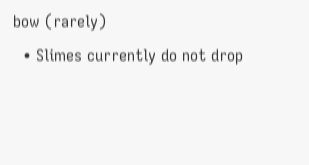bow (rarely)
  • Slimes currently do not drop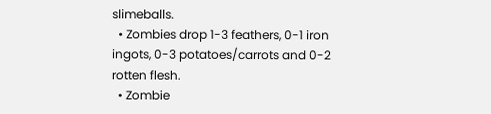slimeballs.
  • Zombies drop 1-3 feathers, 0-1 iron ingots, 0-3 potatoes/carrots and 0-2 rotten flesh.
  • Zombie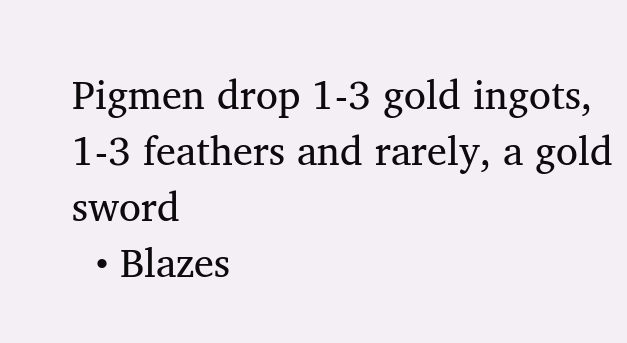Pigmen drop 1-3 gold ingots, 1-3 feathers and rarely, a gold sword
  • Blazes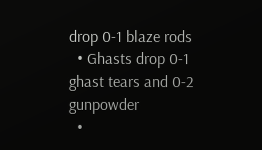drop 0-1 blaze rods
  • Ghasts drop 0-1 ghast tears and 0-2 gunpowder
  •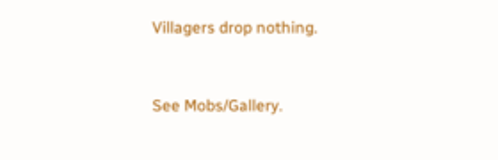Villagers drop nothing.


See Mobs/Gallery.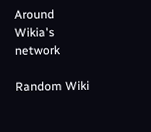Around Wikia's network

Random Wiki